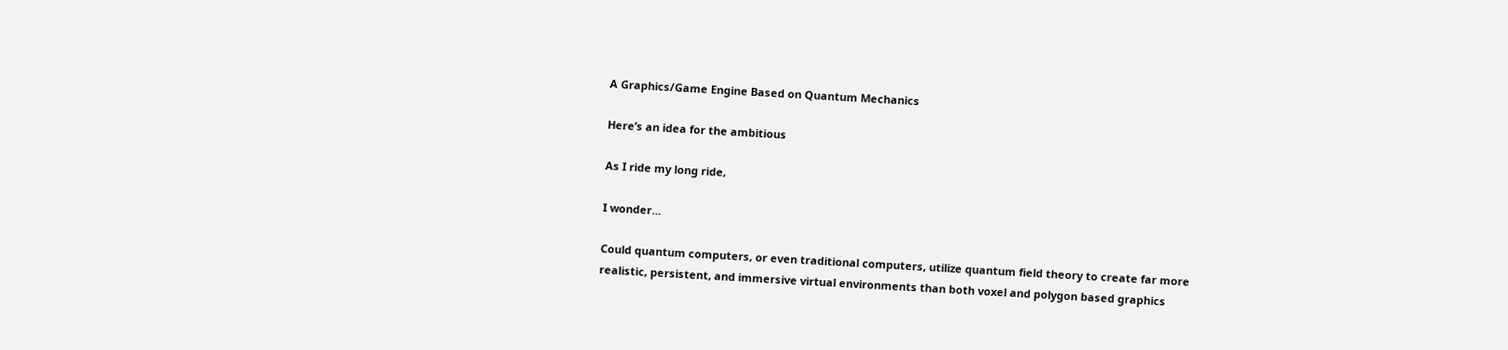A Graphics/Game Engine Based on Quantum Mechanics

Here’s an idea for the ambitious

As I ride my long ride,

I wonder…

Could quantum computers, or even traditional computers, utilize quantum field theory to create far more realistic, persistent, and immersive virtual environments than both voxel and polygon based graphics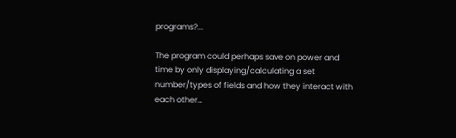programs?...

The program could perhaps save on power and time by only displaying/calculating a set number/types of fields and how they interact with each other…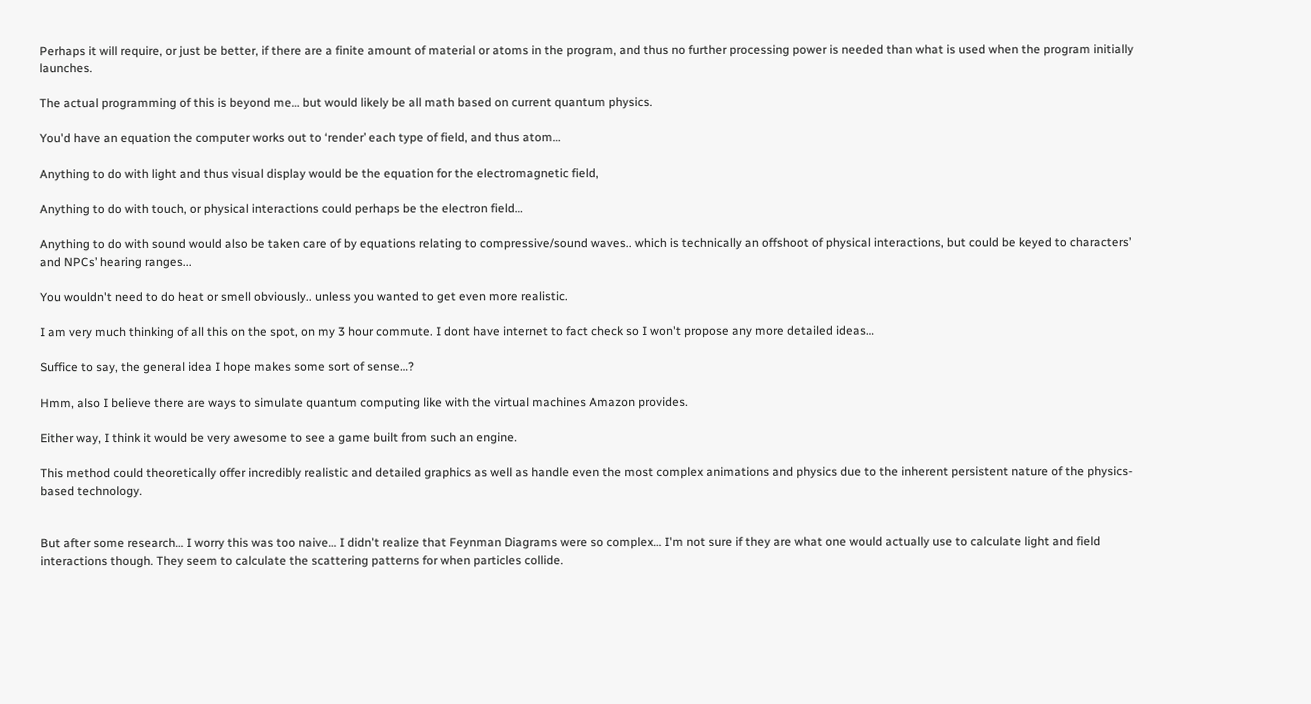Perhaps it will require, or just be better, if there are a finite amount of material or atoms in the program, and thus no further processing power is needed than what is used when the program initially launches.

The actual programming of this is beyond me… but would likely be all math based on current quantum physics.

You'd have an equation the computer works out to ‘render’ each type of field, and thus atom…

Anything to do with light and thus visual display would be the equation for the electromagnetic field,

Anything to do with touch, or physical interactions could perhaps be the electron field…

Anything to do with sound would also be taken care of by equations relating to compressive/sound waves.. which is technically an offshoot of physical interactions, but could be keyed to characters’ and NPCs’ hearing ranges...

You wouldn't need to do heat or smell obviously.. unless you wanted to get even more realistic.

I am very much thinking of all this on the spot, on my 3 hour commute. I dont have internet to fact check so I won't propose any more detailed ideas…

Suffice to say, the general idea I hope makes some sort of sense…?

Hmm, also I believe there are ways to simulate quantum computing like with the virtual machines Amazon provides.

Either way, I think it would be very awesome to see a game built from such an engine.

This method could theoretically offer incredibly realistic and detailed graphics as well as handle even the most complex animations and physics due to the inherent persistent nature of the physics-based technology.


But after some research… I worry this was too naive… I didn't realize that Feynman Diagrams were so complex… I'm not sure if they are what one would actually use to calculate light and field interactions though. They seem to calculate the scattering patterns for when particles collide.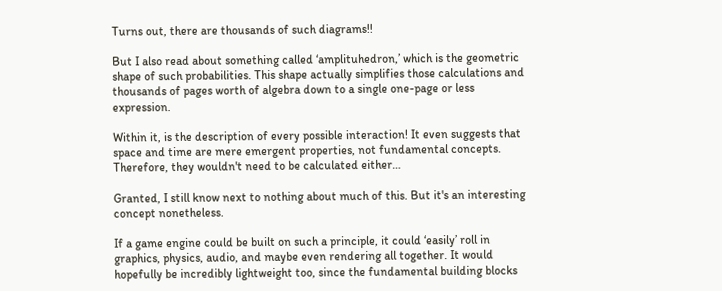Turns out, there are thousands of such diagrams!!

But I also read about something called ‘amplituhedron,’ which is the geometric shape of such probabilities. This shape actually simplifies those calculations and thousands of pages worth of algebra down to a single one-page or less expression.

Within it, is the description of every possible interaction! It even suggests that space and time are mere emergent properties, not fundamental concepts. Therefore, they wouldn't need to be calculated either…

Granted, I still know next to nothing about much of this. But it's an interesting concept nonetheless.

If a game engine could be built on such a principle, it could ‘easily’ roll in graphics, physics, audio, and maybe even rendering all together. It would hopefully be incredibly lightweight too, since the fundamental building blocks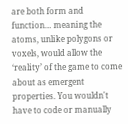are both form and function… meaning the atoms, unlike polygons or voxels, would allow the ‘reality’ of the game to come about as emergent properties. You wouldn't have to code or manually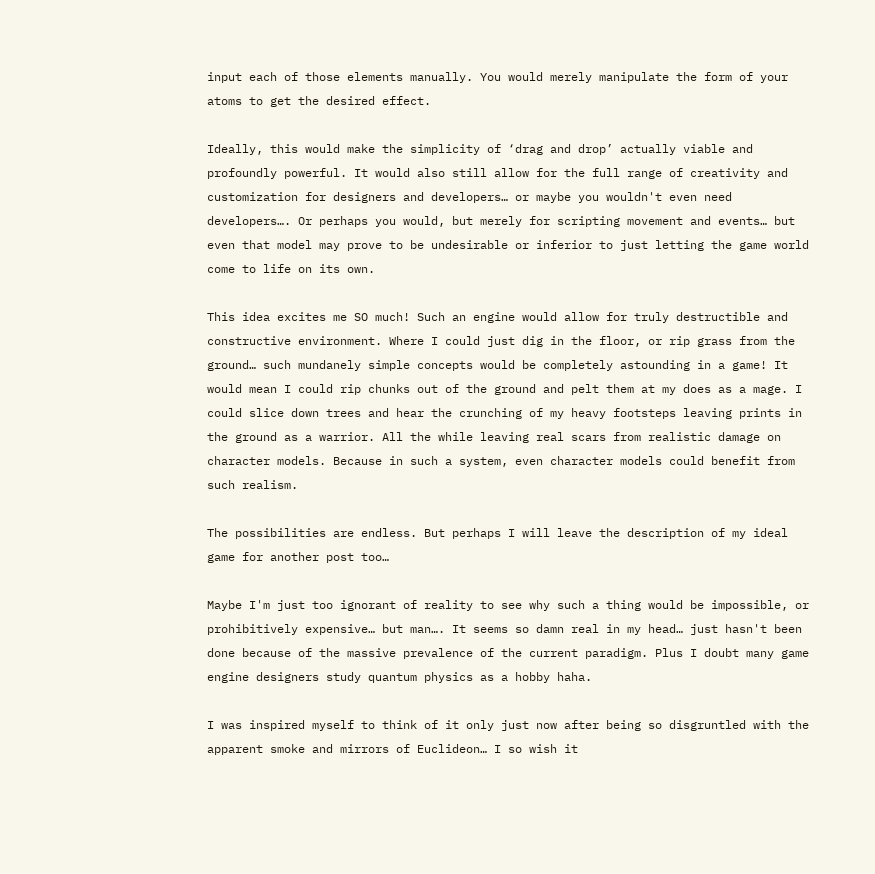input each of those elements manually. You would merely manipulate the form of your atoms to get the desired effect.

Ideally, this would make the simplicity of ‘drag and drop’ actually viable and profoundly powerful. It would also still allow for the full range of creativity and customization for designers and developers… or maybe you wouldn't even need developers…. Or perhaps you would, but merely for scripting movement and events… but even that model may prove to be undesirable or inferior to just letting the game world come to life on its own.

This idea excites me SO much! Such an engine would allow for truly destructible and constructive environment. Where I could just dig in the floor, or rip grass from the ground… such mundanely simple concepts would be completely astounding in a game! It would mean I could rip chunks out of the ground and pelt them at my does as a mage. I could slice down trees and hear the crunching of my heavy footsteps leaving prints in the ground as a warrior. All the while leaving real scars from realistic damage on character models. Because in such a system, even character models could benefit from such realism.

The possibilities are endless. But perhaps I will leave the description of my ideal game for another post too…

Maybe I'm just too ignorant of reality to see why such a thing would be impossible, or prohibitively expensive… but man…. It seems so damn real in my head… just hasn't been done because of the massive prevalence of the current paradigm. Plus I doubt many game engine designers study quantum physics as a hobby haha.

I was inspired myself to think of it only just now after being so disgruntled with the apparent smoke and mirrors of Euclideon… I so wish it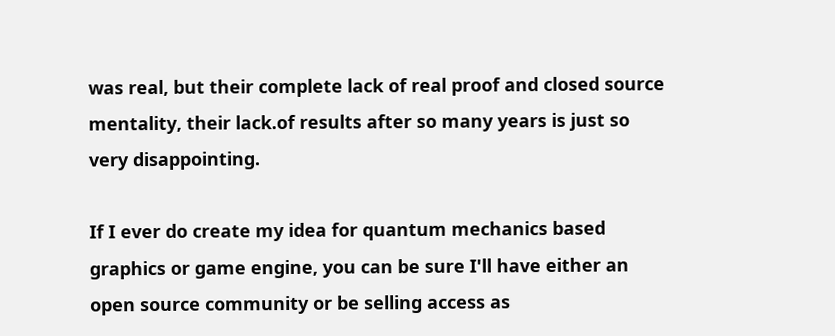was real, but their complete lack of real proof and closed source mentality, their lack.of results after so many years is just so very disappointing.

If I ever do create my idea for quantum mechanics based graphics or game engine, you can be sure I'll have either an open source community or be selling access as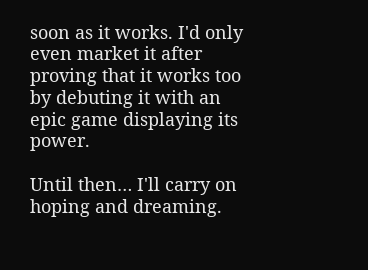soon as it works. I'd only even market it after proving that it works too by debuting it with an epic game displaying its power.

Until then… I'll carry on hoping and dreaming.